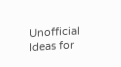Unofficial Ideas for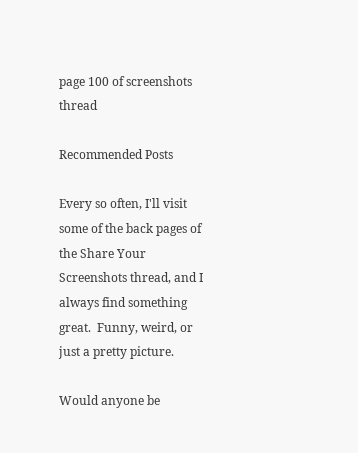page 100 of screenshots thread

Recommended Posts

Every so often, I'll visit some of the back pages of the Share Your Screenshots thread, and I always find something great.  Funny, weird, or just a pretty picture.

Would anyone be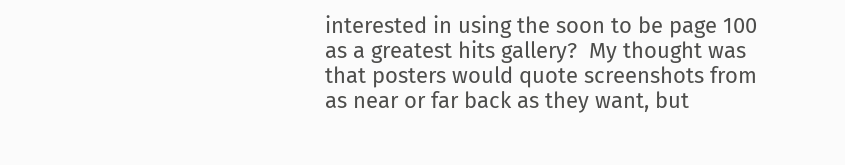interested in using the soon to be page 100 as a greatest hits gallery?  My thought was that posters would quote screenshots from as near or far back as they want, but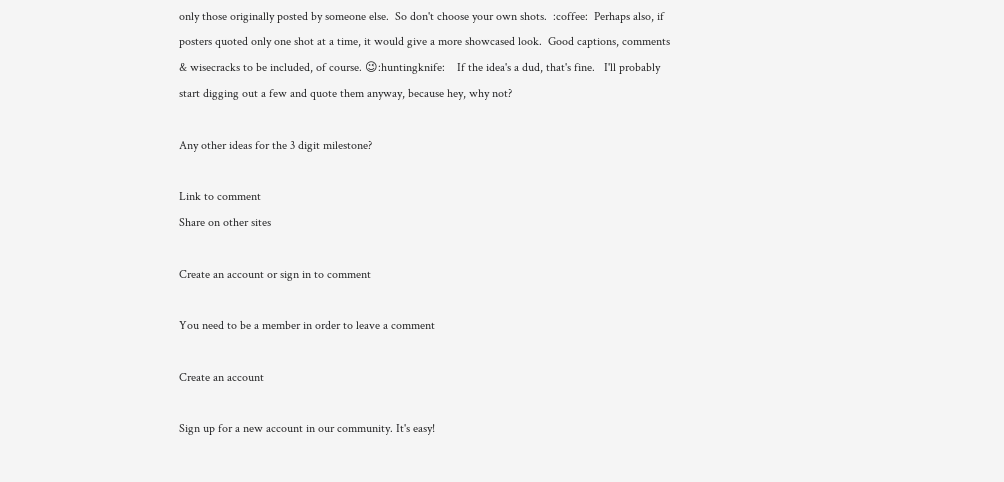only those originally posted by someone else.  So don't choose your own shots.  :coffee:  Perhaps also, if posters quoted only one shot at a time, it would give a more showcased look.  Good captions, comments & wisecracks to be included, of course. 😉:huntingknife:    If the idea's a dud, that's fine.   I'll probably start digging out a few and quote them anyway, because hey, why not?

Any other ideas for the 3 digit milestone?

Link to comment
Share on other sites

Create an account or sign in to comment

You need to be a member in order to leave a comment

Create an account

Sign up for a new account in our community. It's easy!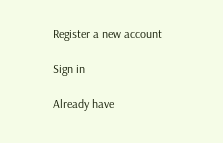Register a new account

Sign in

Already have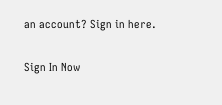an account? Sign in here.

Sign In Now